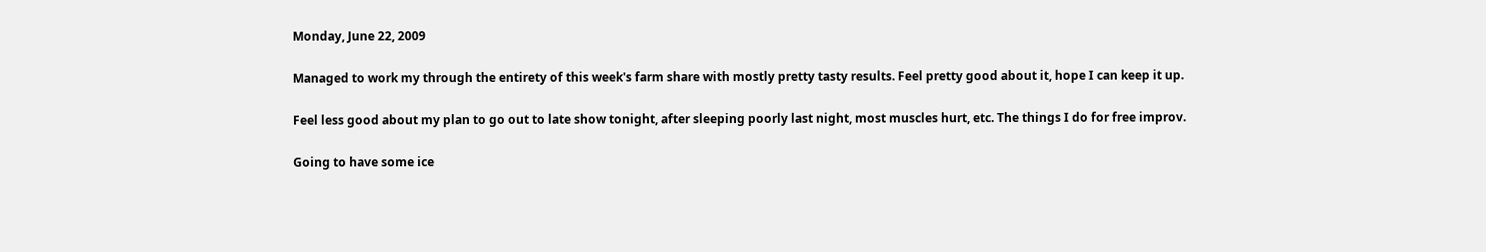Monday, June 22, 2009

Managed to work my through the entirety of this week's farm share with mostly pretty tasty results. Feel pretty good about it, hope I can keep it up.

Feel less good about my plan to go out to late show tonight, after sleeping poorly last night, most muscles hurt, etc. The things I do for free improv.

Going to have some ice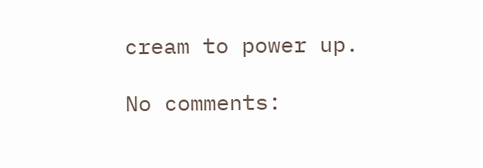cream to power up.

No comments: